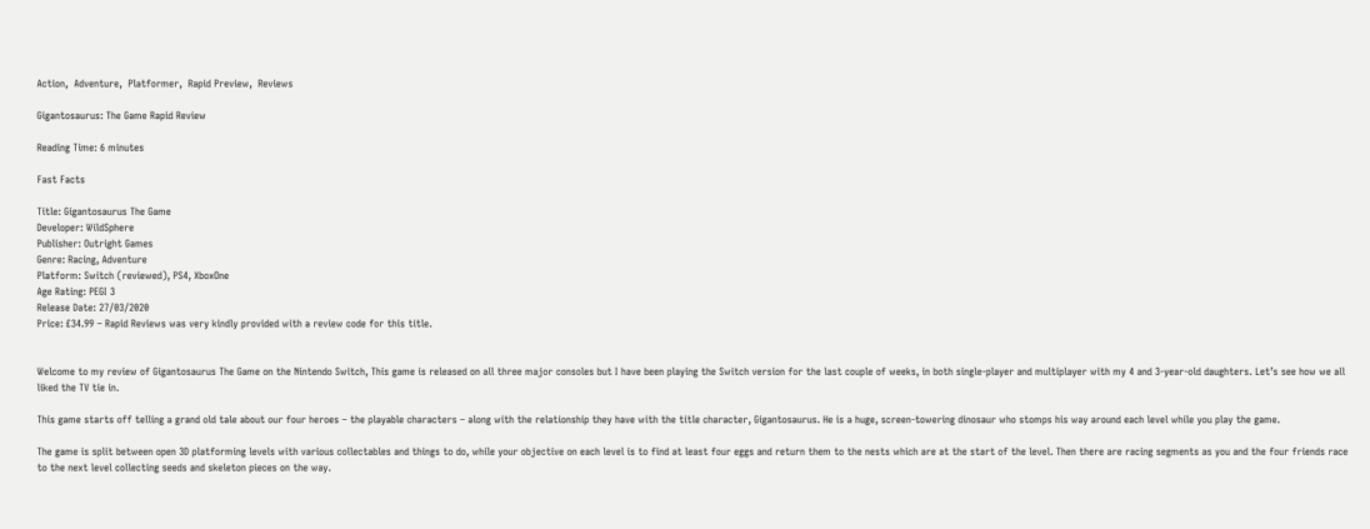Action,  Adventure,  Platformer,  Rapid Preview,  Reviews

Gigantosaurus: The Game Rapid Review

Reading Time: 6 minutes

Fast Facts

Title: Gigantosaurus The Game
Developer: WildSphere
Publisher: Outright Games
Genre: Racing, Adventure
Platform: Switch (reviewed), PS4, XboxOne
Age Rating: PEGI 3
Release Date: 27/03/2020
Price: £34.99 – Rapid Reviews was very kindly provided with a review code for this title.


Welcome to my review of Gigantosaurus The Game on the Nintendo Switch, This game is released on all three major consoles but I have been playing the Switch version for the last couple of weeks, in both single-player and multiplayer with my 4 and 3-year-old daughters. Let’s see how we all liked the TV tie in.

This game starts off telling a grand old tale about our four heroes – the playable characters – along with the relationship they have with the title character, Gigantosaurus. He is a huge, screen-towering dinosaur who stomps his way around each level while you play the game.

The game is split between open 3D platforming levels with various collectables and things to do, while your objective on each level is to find at least four eggs and return them to the nests which are at the start of the level. Then there are racing segments as you and the four friends race to the next level collecting seeds and skeleton pieces on the way.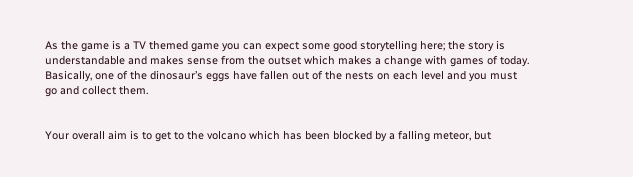As the game is a TV themed game you can expect some good storytelling here; the story is understandable and makes sense from the outset which makes a change with games of today. Basically, one of the dinosaur’s eggs have fallen out of the nests on each level and you must go and collect them.


Your overall aim is to get to the volcano which has been blocked by a falling meteor, but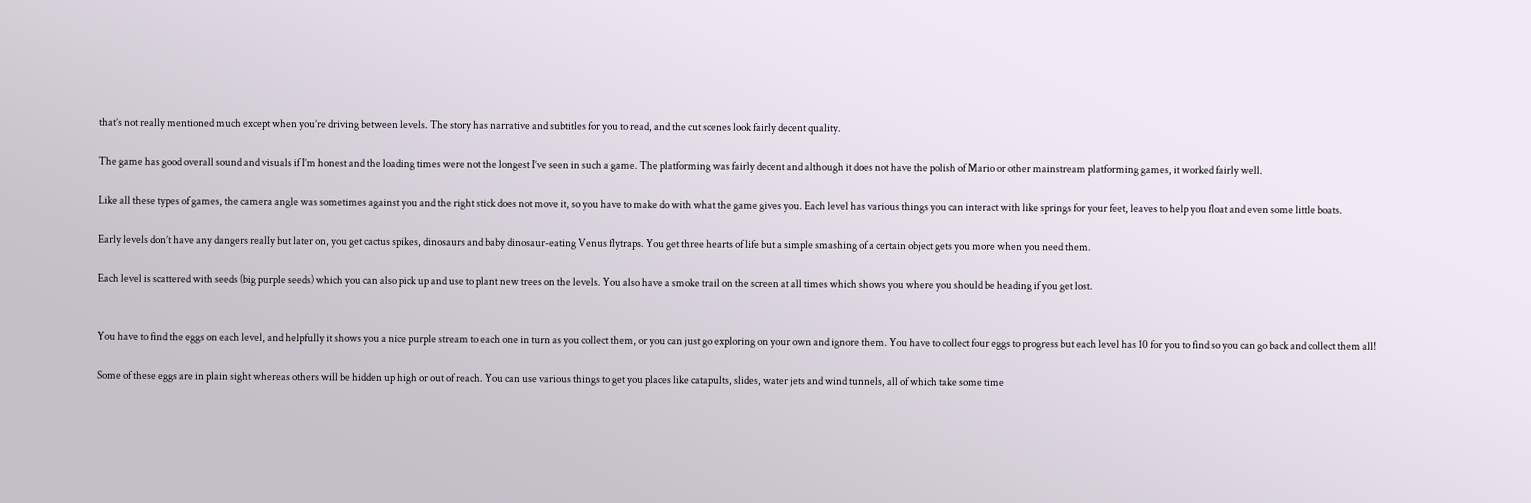that’s not really mentioned much except when you’re driving between levels. The story has narrative and subtitles for you to read, and the cut scenes look fairly decent quality.

The game has good overall sound and visuals if I’m honest and the loading times were not the longest I’ve seen in such a game. The platforming was fairly decent and although it does not have the polish of Mario or other mainstream platforming games, it worked fairly well.

Like all these types of games, the camera angle was sometimes against you and the right stick does not move it, so you have to make do with what the game gives you. Each level has various things you can interact with like springs for your feet, leaves to help you float and even some little boats.

Early levels don’t have any dangers really but later on, you get cactus spikes, dinosaurs and baby dinosaur-eating Venus flytraps. You get three hearts of life but a simple smashing of a certain object gets you more when you need them.

Each level is scattered with seeds (big purple seeds) which you can also pick up and use to plant new trees on the levels. You also have a smoke trail on the screen at all times which shows you where you should be heading if you get lost.


You have to find the eggs on each level, and helpfully it shows you a nice purple stream to each one in turn as you collect them, or you can just go exploring on your own and ignore them. You have to collect four eggs to progress but each level has 10 for you to find so you can go back and collect them all!

Some of these eggs are in plain sight whereas others will be hidden up high or out of reach. You can use various things to get you places like catapults, slides, water jets and wind tunnels, all of which take some time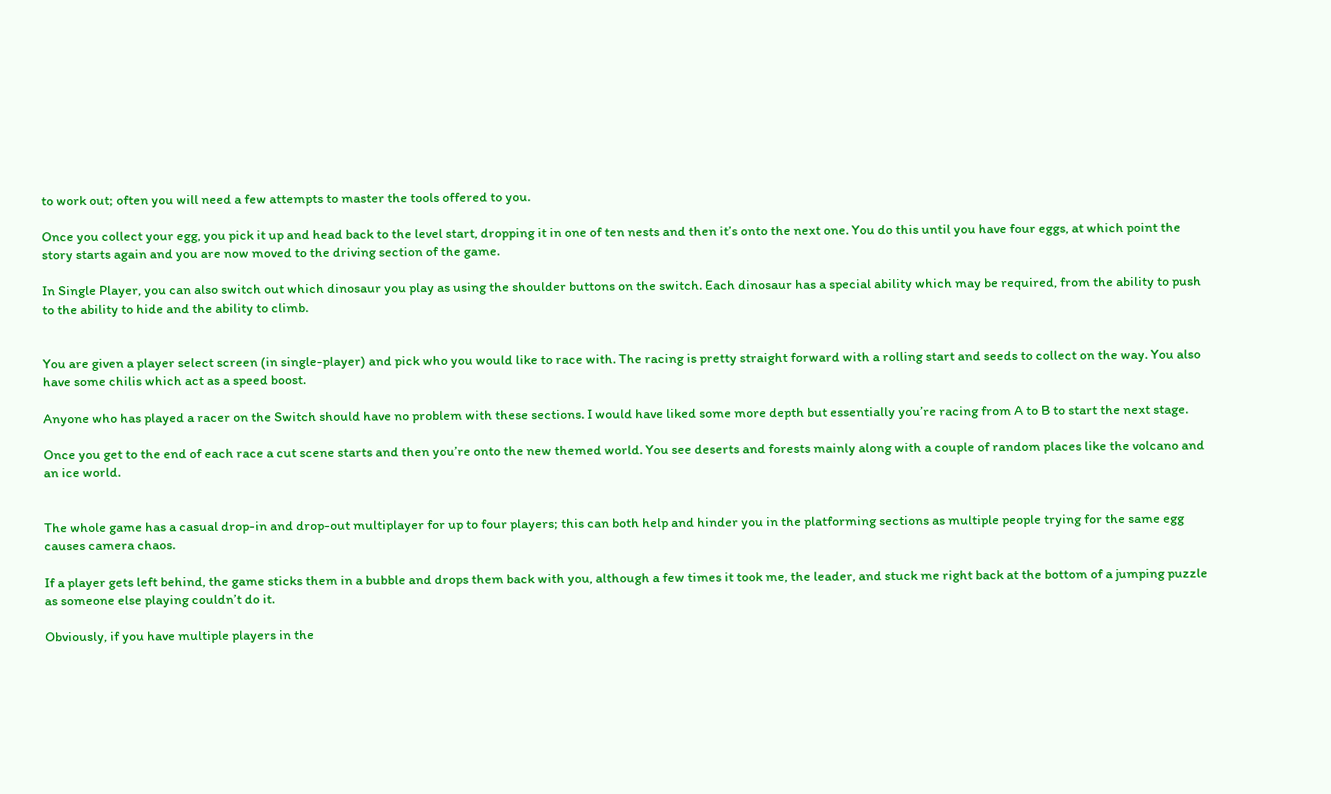to work out; often you will need a few attempts to master the tools offered to you.

Once you collect your egg, you pick it up and head back to the level start, dropping it in one of ten nests and then it’s onto the next one. You do this until you have four eggs, at which point the story starts again and you are now moved to the driving section of the game.

In Single Player, you can also switch out which dinosaur you play as using the shoulder buttons on the switch. Each dinosaur has a special ability which may be required, from the ability to push to the ability to hide and the ability to climb.


You are given a player select screen (in single-player) and pick who you would like to race with. The racing is pretty straight forward with a rolling start and seeds to collect on the way. You also have some chilis which act as a speed boost.

Anyone who has played a racer on the Switch should have no problem with these sections. I would have liked some more depth but essentially you’re racing from A to B to start the next stage.

Once you get to the end of each race a cut scene starts and then you’re onto the new themed world. You see deserts and forests mainly along with a couple of random places like the volcano and an ice world.


The whole game has a casual drop-in and drop-out multiplayer for up to four players; this can both help and hinder you in the platforming sections as multiple people trying for the same egg causes camera chaos.

If a player gets left behind, the game sticks them in a bubble and drops them back with you, although a few times it took me, the leader, and stuck me right back at the bottom of a jumping puzzle as someone else playing couldn’t do it.

Obviously, if you have multiple players in the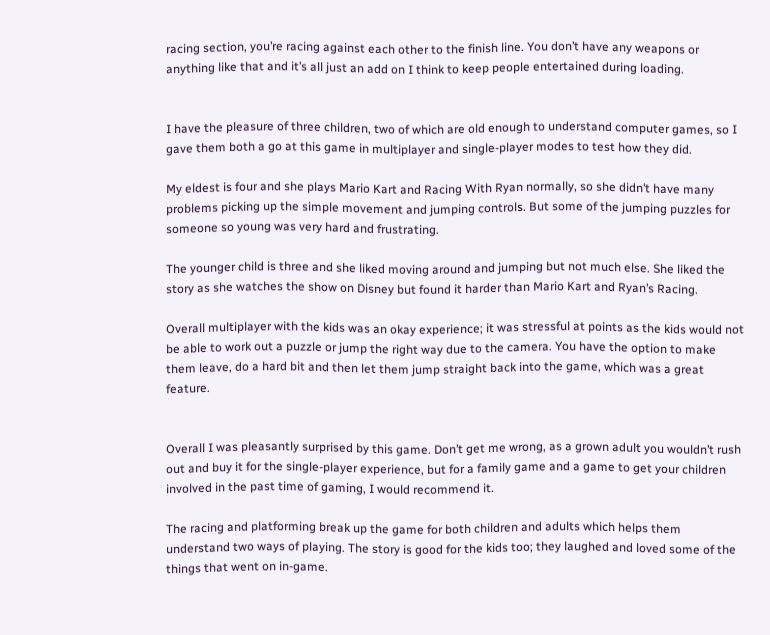racing section, you’re racing against each other to the finish line. You don’t have any weapons or anything like that and it’s all just an add on I think to keep people entertained during loading.


I have the pleasure of three children, two of which are old enough to understand computer games, so I gave them both a go at this game in multiplayer and single-player modes to test how they did.

My eldest is four and she plays Mario Kart and Racing With Ryan normally, so she didn’t have many problems picking up the simple movement and jumping controls. But some of the jumping puzzles for someone so young was very hard and frustrating.

The younger child is three and she liked moving around and jumping but not much else. She liked the story as she watches the show on Disney but found it harder than Mario Kart and Ryan’s Racing.

Overall multiplayer with the kids was an okay experience; it was stressful at points as the kids would not be able to work out a puzzle or jump the right way due to the camera. You have the option to make them leave, do a hard bit and then let them jump straight back into the game, which was a great feature.


Overall I was pleasantly surprised by this game. Don’t get me wrong, as a grown adult you wouldn’t rush out and buy it for the single-player experience, but for a family game and a game to get your children involved in the past time of gaming, I would recommend it.

The racing and platforming break up the game for both children and adults which helps them understand two ways of playing. The story is good for the kids too; they laughed and loved some of the things that went on in-game.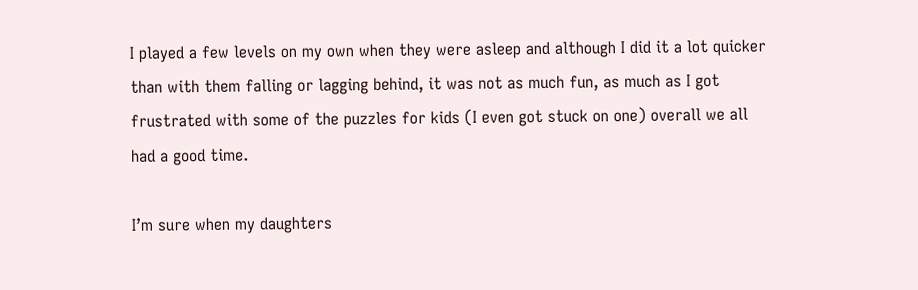I played a few levels on my own when they were asleep and although I did it a lot quicker than with them falling or lagging behind, it was not as much fun, as much as I got frustrated with some of the puzzles for kids (I even got stuck on one) overall we all had a good time.

I’m sure when my daughters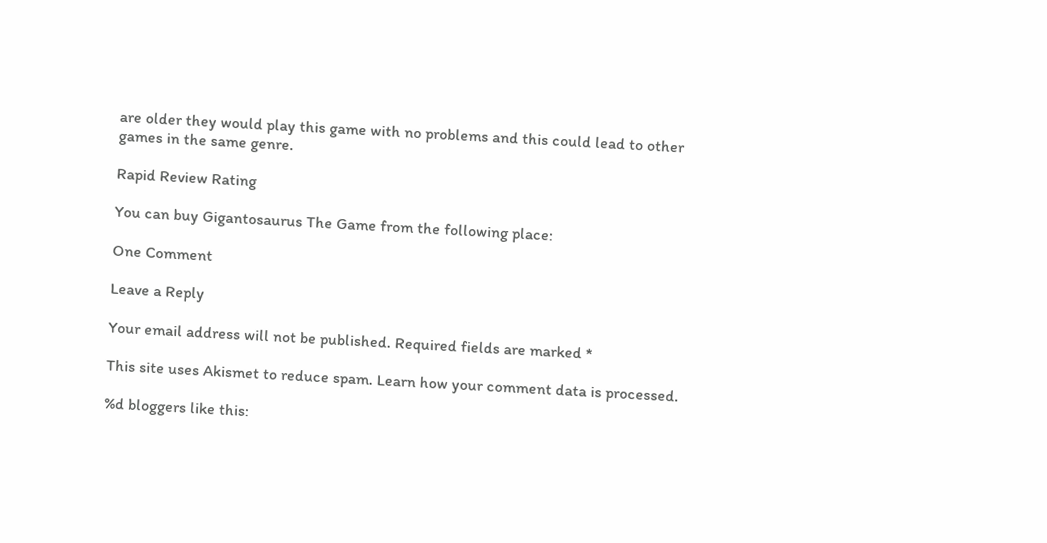are older they would play this game with no problems and this could lead to other games in the same genre.

Rapid Review Rating

You can buy Gigantosaurus The Game from the following place:

One Comment

Leave a Reply

Your email address will not be published. Required fields are marked *

This site uses Akismet to reduce spam. Learn how your comment data is processed.

%d bloggers like this: